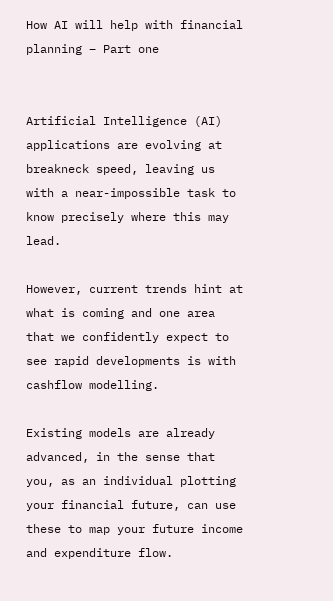How AI will help with financial planning – Part one


Artificial Intelligence (AI) applications are evolving at breakneck speed, leaving us with a near-impossible task to know precisely where this may lead.

However, current trends hint at what is coming and one area that we confidently expect to see rapid developments is with cashflow modelling.

Existing models are already advanced, in the sense that you, as an individual plotting your financial future, can use these to map your future income and expenditure flow.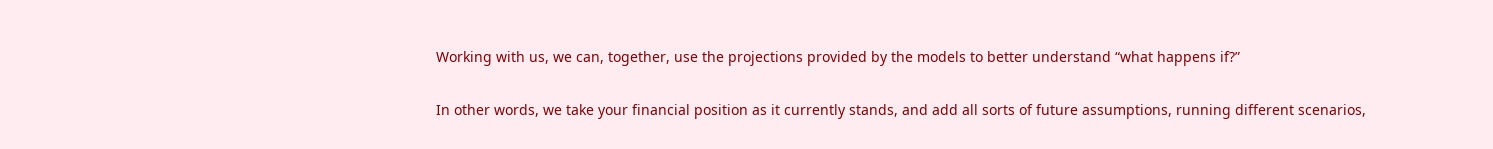Working with us, we can, together, use the projections provided by the models to better understand “what happens if?”

In other words, we take your financial position as it currently stands, and add all sorts of future assumptions, running different scenarios,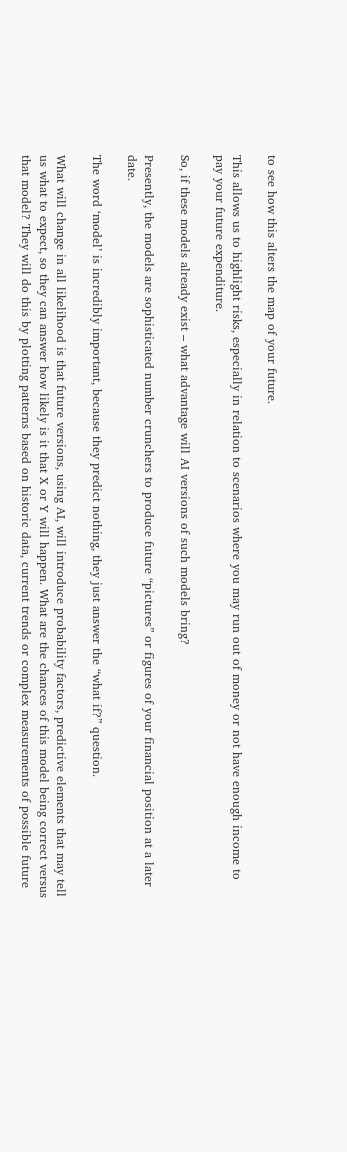to see how this alters the map of your future.

This allows us to highlight risks, especially in relation to scenarios where you may run out of money or not have enough income to pay your future expenditure.

So, if these models already exist – what advantage will AI versions of such models bring?

Presently, the models are sophisticated number crunchers to produce future “pictures” or figures of your financial position at a later date.

The word ‘model’ is incredibly important, because they predict nothing, they just answer the “what if?” question.

What will change in all likelihood is that future versions, using AI, will introduce probability factors, predictive elements that may tell us what to expect, so they can answer how likely is it that X or Y will happen. What are the chances of this model being correct versus that model? They will do this by plotting patterns based on historic data, current trends or complex measurements of possible future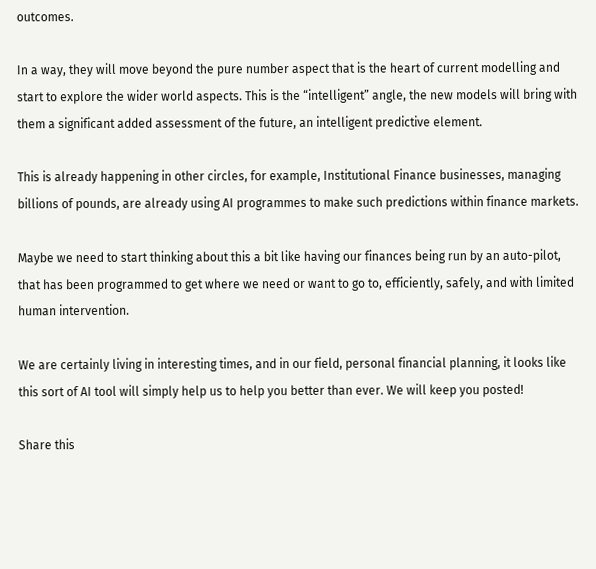outcomes.

In a way, they will move beyond the pure number aspect that is the heart of current modelling and start to explore the wider world aspects. This is the “intelligent” angle, the new models will bring with them a significant added assessment of the future, an intelligent predictive element.

This is already happening in other circles, for example, Institutional Finance businesses, managing billions of pounds, are already using AI programmes to make such predictions within finance markets.

Maybe we need to start thinking about this a bit like having our finances being run by an auto-pilot, that has been programmed to get where we need or want to go to, efficiently, safely, and with limited human intervention.

We are certainly living in interesting times, and in our field, personal financial planning, it looks like this sort of AI tool will simply help us to help you better than ever. We will keep you posted!

Share this